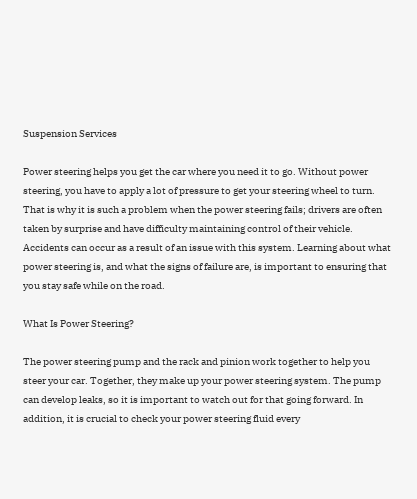Suspension Services

Power steering helps you get the car where you need it to go. Without power steering, you have to apply a lot of pressure to get your steering wheel to turn. That is why it is such a problem when the power steering fails; drivers are often taken by surprise and have difficulty maintaining control of their vehicle. Accidents can occur as a result of an issue with this system. Learning about what power steering is, and what the signs of failure are, is important to ensuring that you stay safe while on the road.

What Is Power Steering?

The power steering pump and the rack and pinion work together to help you steer your car. Together, they make up your power steering system. The pump can develop leaks, so it is important to watch out for that going forward. In addition, it is crucial to check your power steering fluid every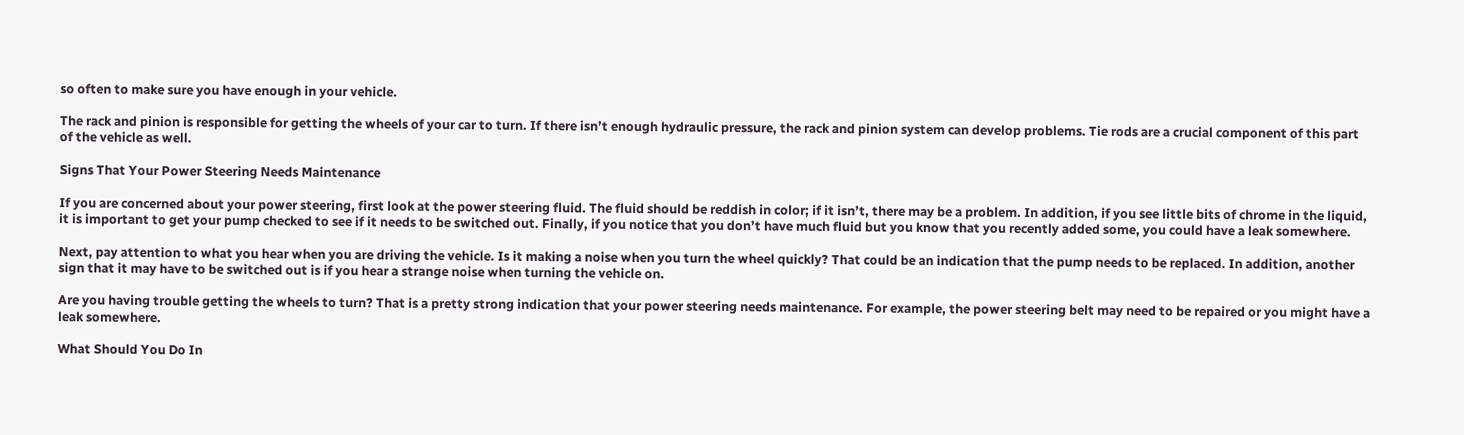so often to make sure you have enough in your vehicle.

The rack and pinion is responsible for getting the wheels of your car to turn. If there isn’t enough hydraulic pressure, the rack and pinion system can develop problems. Tie rods are a crucial component of this part of the vehicle as well.

Signs That Your Power Steering Needs Maintenance

If you are concerned about your power steering, first look at the power steering fluid. The fluid should be reddish in color; if it isn’t, there may be a problem. In addition, if you see little bits of chrome in the liquid, it is important to get your pump checked to see if it needs to be switched out. Finally, if you notice that you don’t have much fluid but you know that you recently added some, you could have a leak somewhere.

Next, pay attention to what you hear when you are driving the vehicle. Is it making a noise when you turn the wheel quickly? That could be an indication that the pump needs to be replaced. In addition, another sign that it may have to be switched out is if you hear a strange noise when turning the vehicle on.

Are you having trouble getting the wheels to turn? That is a pretty strong indication that your power steering needs maintenance. For example, the power steering belt may need to be repaired or you might have a leak somewhere.

What Should You Do In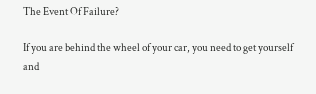The Event Of Failure?

If you are behind the wheel of your car, you need to get yourself and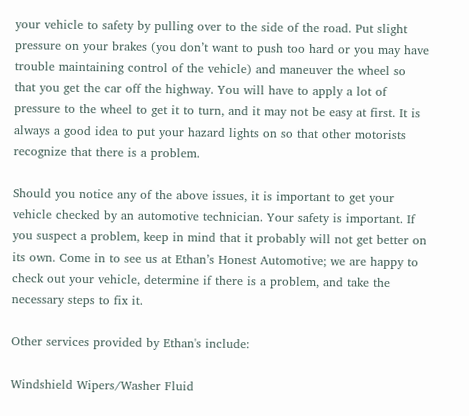your vehicle to safety by pulling over to the side of the road. Put slight pressure on your brakes (you don’t want to push too hard or you may have trouble maintaining control of the vehicle) and maneuver the wheel so that you get the car off the highway. You will have to apply a lot of pressure to the wheel to get it to turn, and it may not be easy at first. It is always a good idea to put your hazard lights on so that other motorists recognize that there is a problem.

Should you notice any of the above issues, it is important to get your vehicle checked by an automotive technician. Your safety is important. If you suspect a problem, keep in mind that it probably will not get better on its own. Come in to see us at Ethan’s Honest Automotive; we are happy to check out your vehicle, determine if there is a problem, and take the necessary steps to fix it.

Other services provided by Ethan's include:

Windshield Wipers/Washer Fluid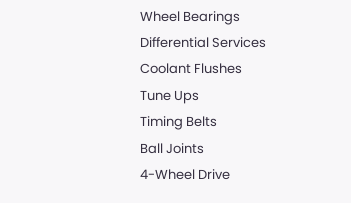Wheel Bearings
Differential Services
Coolant Flushes
Tune Ups
Timing Belts
Ball Joints
4-Wheel Drive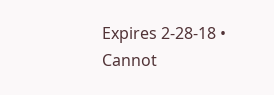Expires 2-28-18 • Cannot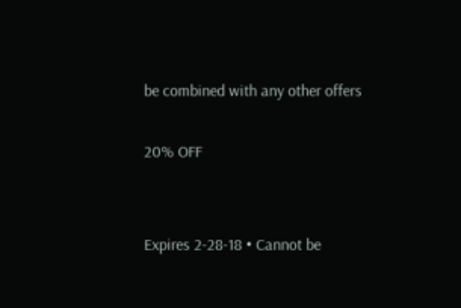be combined with any other offers

20% OFF


Expires 2-28-18 • Cannot be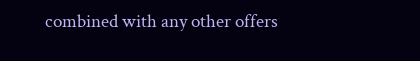combined with any other offers